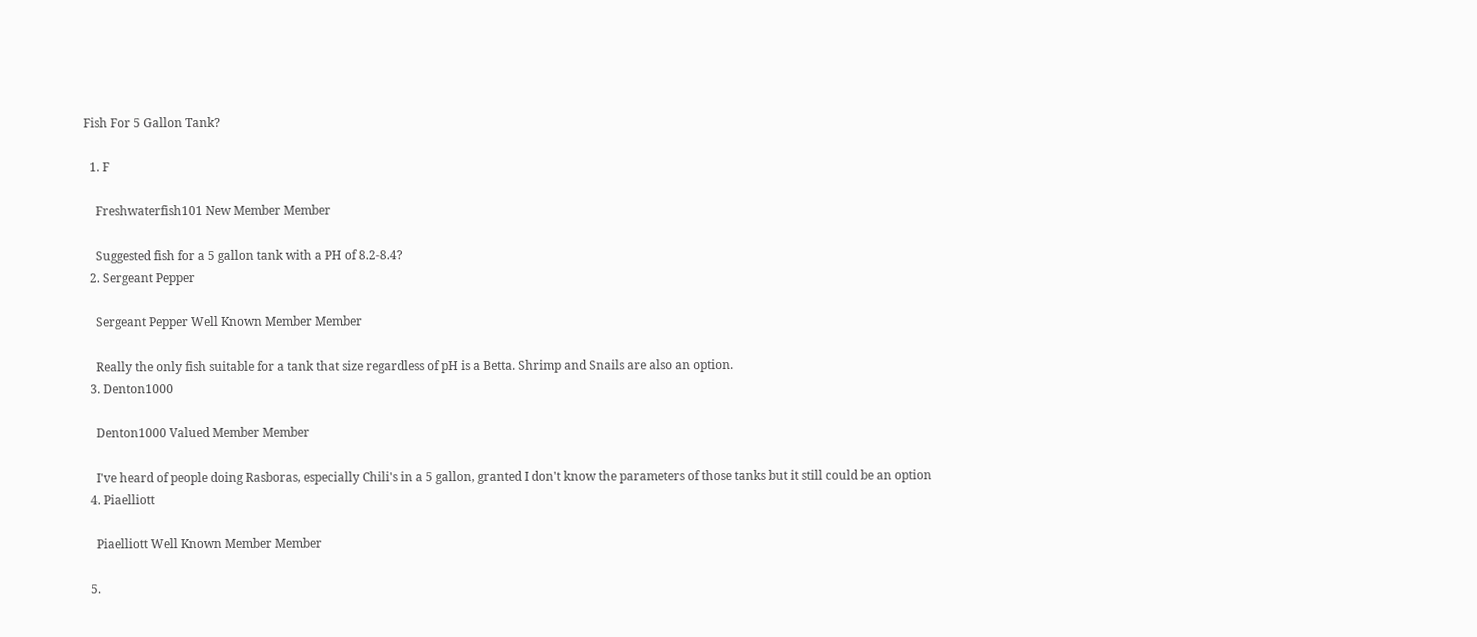Fish For 5 Gallon Tank?

  1. F

    Freshwaterfish101 New Member Member

    Suggested fish for a 5 gallon tank with a PH of 8.2-8.4?
  2. Sergeant Pepper

    Sergeant Pepper Well Known Member Member

    Really the only fish suitable for a tank that size regardless of pH is a Betta. Shrimp and Snails are also an option.
  3. Denton1000

    Denton1000 Valued Member Member

    I've heard of people doing Rasboras, especially Chili's in a 5 gallon, granted I don't know the parameters of those tanks but it still could be an option
  4. Piaelliott

    Piaelliott Well Known Member Member

  5.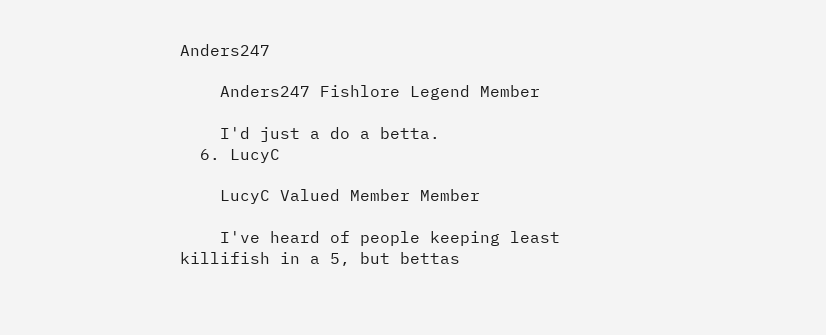Anders247

    Anders247 Fishlore Legend Member

    I'd just a do a betta.
  6. LucyC

    LucyC Valued Member Member

    I've heard of people keeping least killifish in a 5, but bettas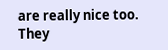are really nice too. They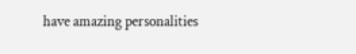have amazing personalities